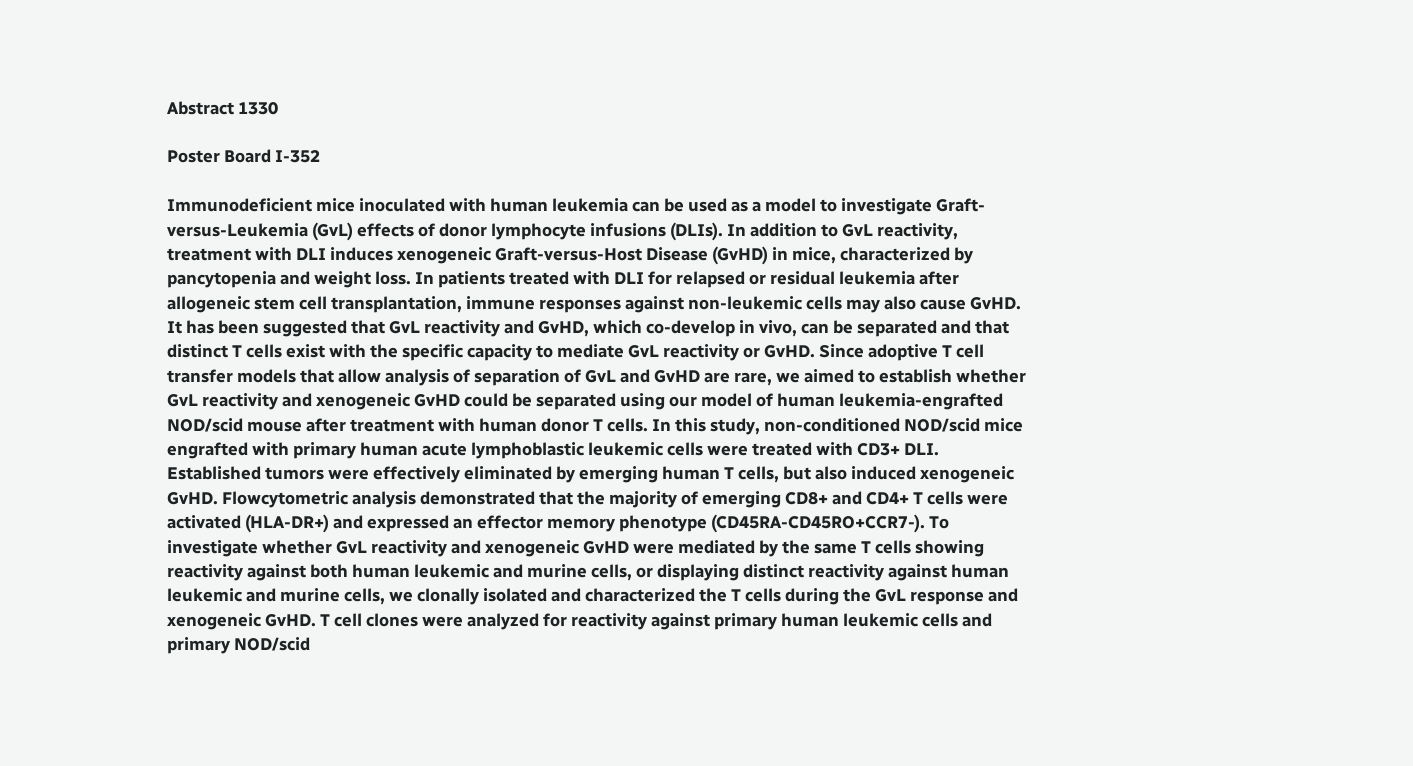Abstract 1330

Poster Board I-352

Immunodeficient mice inoculated with human leukemia can be used as a model to investigate Graft-versus-Leukemia (GvL) effects of donor lymphocyte infusions (DLIs). In addition to GvL reactivity, treatment with DLI induces xenogeneic Graft-versus-Host Disease (GvHD) in mice, characterized by pancytopenia and weight loss. In patients treated with DLI for relapsed or residual leukemia after allogeneic stem cell transplantation, immune responses against non-leukemic cells may also cause GvHD. It has been suggested that GvL reactivity and GvHD, which co-develop in vivo, can be separated and that distinct T cells exist with the specific capacity to mediate GvL reactivity or GvHD. Since adoptive T cell transfer models that allow analysis of separation of GvL and GvHD are rare, we aimed to establish whether GvL reactivity and xenogeneic GvHD could be separated using our model of human leukemia-engrafted NOD/scid mouse after treatment with human donor T cells. In this study, non-conditioned NOD/scid mice engrafted with primary human acute lymphoblastic leukemic cells were treated with CD3+ DLI. Established tumors were effectively eliminated by emerging human T cells, but also induced xenogeneic GvHD. Flowcytometric analysis demonstrated that the majority of emerging CD8+ and CD4+ T cells were activated (HLA-DR+) and expressed an effector memory phenotype (CD45RA-CD45RO+CCR7-). To investigate whether GvL reactivity and xenogeneic GvHD were mediated by the same T cells showing reactivity against both human leukemic and murine cells, or displaying distinct reactivity against human leukemic and murine cells, we clonally isolated and characterized the T cells during the GvL response and xenogeneic GvHD. T cell clones were analyzed for reactivity against primary human leukemic cells and primary NOD/scid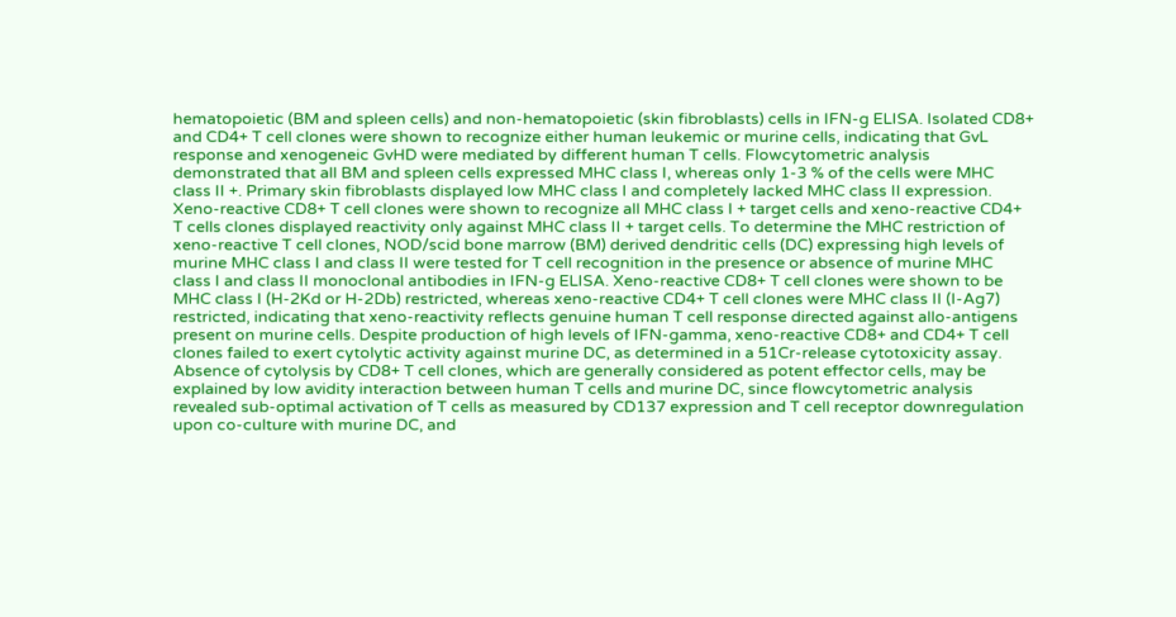hematopoietic (BM and spleen cells) and non-hematopoietic (skin fibroblasts) cells in IFN-g ELISA. Isolated CD8+ and CD4+ T cell clones were shown to recognize either human leukemic or murine cells, indicating that GvL response and xenogeneic GvHD were mediated by different human T cells. Flowcytometric analysis demonstrated that all BM and spleen cells expressed MHC class I, whereas only 1-3 % of the cells were MHC class II +. Primary skin fibroblasts displayed low MHC class I and completely lacked MHC class II expression. Xeno-reactive CD8+ T cell clones were shown to recognize all MHC class I + target cells and xeno-reactive CD4+ T cells clones displayed reactivity only against MHC class II + target cells. To determine the MHC restriction of xeno-reactive T cell clones, NOD/scid bone marrow (BM) derived dendritic cells (DC) expressing high levels of murine MHC class I and class II were tested for T cell recognition in the presence or absence of murine MHC class I and class II monoclonal antibodies in IFN-g ELISA. Xeno-reactive CD8+ T cell clones were shown to be MHC class I (H-2Kd or H-2Db) restricted, whereas xeno-reactive CD4+ T cell clones were MHC class II (I-Ag7) restricted, indicating that xeno-reactivity reflects genuine human T cell response directed against allo-antigens present on murine cells. Despite production of high levels of IFN-gamma, xeno-reactive CD8+ and CD4+ T cell clones failed to exert cytolytic activity against murine DC, as determined in a 51Cr-release cytotoxicity assay. Absence of cytolysis by CD8+ T cell clones, which are generally considered as potent effector cells, may be explained by low avidity interaction between human T cells and murine DC, since flowcytometric analysis revealed sub-optimal activation of T cells as measured by CD137 expression and T cell receptor downregulation upon co-culture with murine DC, and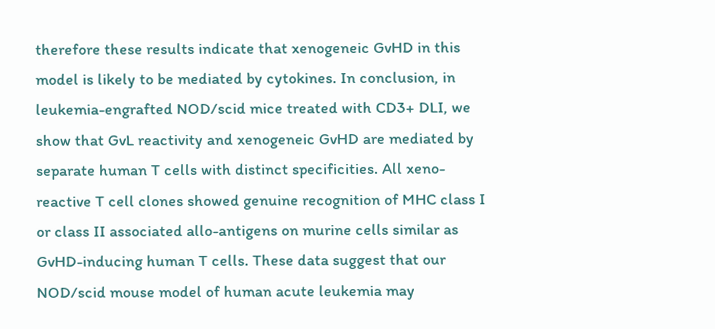therefore these results indicate that xenogeneic GvHD in this model is likely to be mediated by cytokines. In conclusion, in leukemia-engrafted NOD/scid mice treated with CD3+ DLI, we show that GvL reactivity and xenogeneic GvHD are mediated by separate human T cells with distinct specificities. All xeno-reactive T cell clones showed genuine recognition of MHC class I or class II associated allo-antigens on murine cells similar as GvHD-inducing human T cells. These data suggest that our NOD/scid mouse model of human acute leukemia may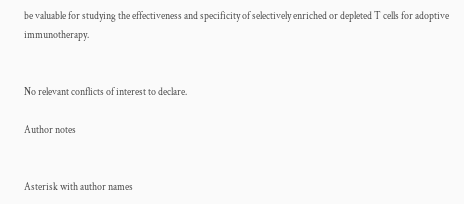be valuable for studying the effectiveness and specificity of selectively enriched or depleted T cells for adoptive immunotherapy.


No relevant conflicts of interest to declare.

Author notes


Asterisk with author names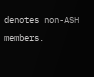denotes non-ASH members.